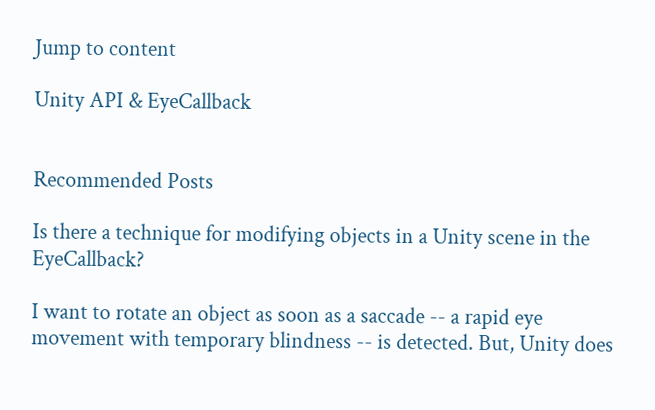Jump to content

Unity API & EyeCallback


Recommended Posts

Is there a technique for modifying objects in a Unity scene in the EyeCallback?

I want to rotate an object as soon as a saccade -- a rapid eye movement with temporary blindness -- is detected. But, Unity does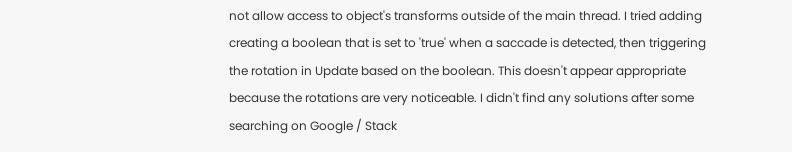not allow access to object's transforms outside of the main thread. I tried adding creating a boolean that is set to 'true' when a saccade is detected, then triggering the rotation in Update based on the boolean. This doesn't appear appropriate because the rotations are very noticeable. I didn't find any solutions after some searching on Google / Stack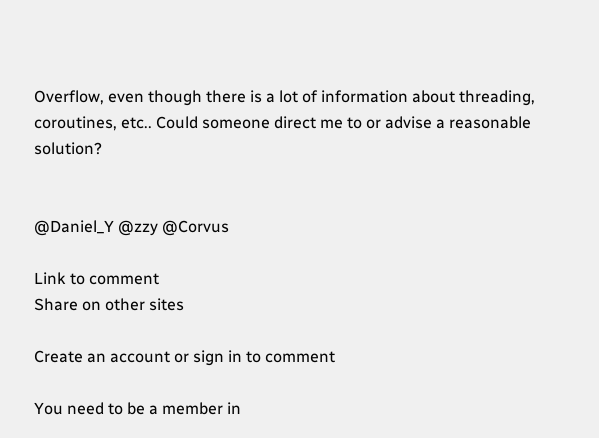Overflow, even though there is a lot of information about threading, coroutines, etc.. Could someone direct me to or advise a reasonable solution?


@Daniel_Y @zzy @Corvus

Link to comment
Share on other sites

Create an account or sign in to comment

You need to be a member in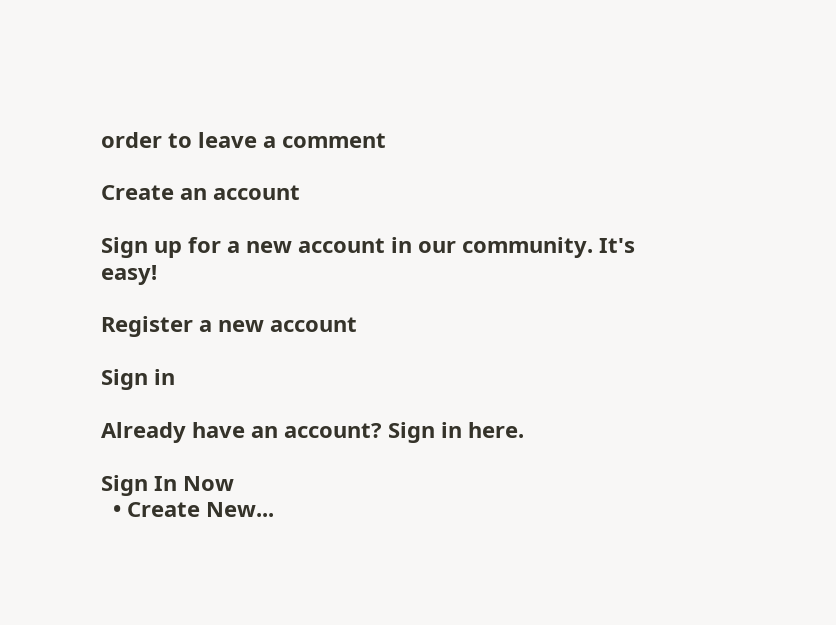order to leave a comment

Create an account

Sign up for a new account in our community. It's easy!

Register a new account

Sign in

Already have an account? Sign in here.

Sign In Now
  • Create New...